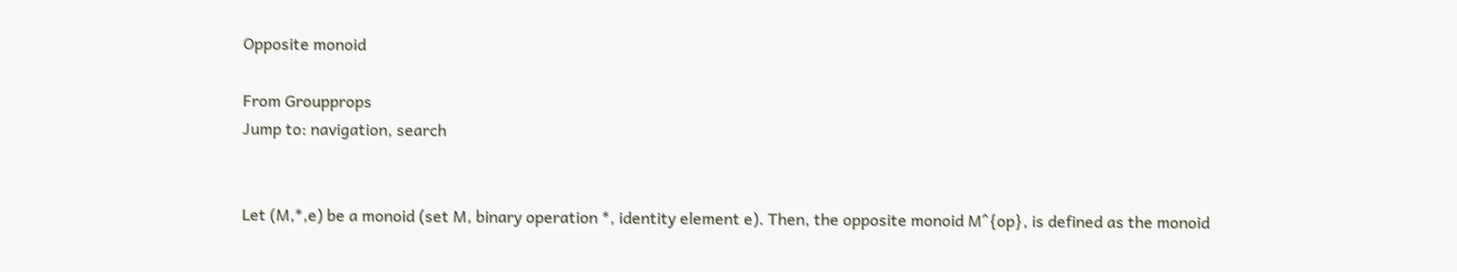Opposite monoid

From Groupprops
Jump to: navigation, search


Let (M,*,e) be a monoid (set M, binary operation *, identity element e). Then, the opposite monoid M^{op}, is defined as the monoid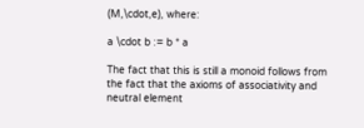(M,\cdot,e), where:

a \cdot b := b * a

The fact that this is still a monoid follows from the fact that the axioms of associativity and neutral element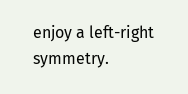enjoy a left-right symmetry.